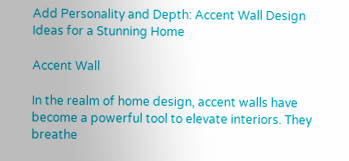Add Personality and Depth: Accent Wall Design Ideas for a Stunning Home

Accent Wall

In the realm of home design, accent walls have become a powerful tool to elevate interiors. They breathe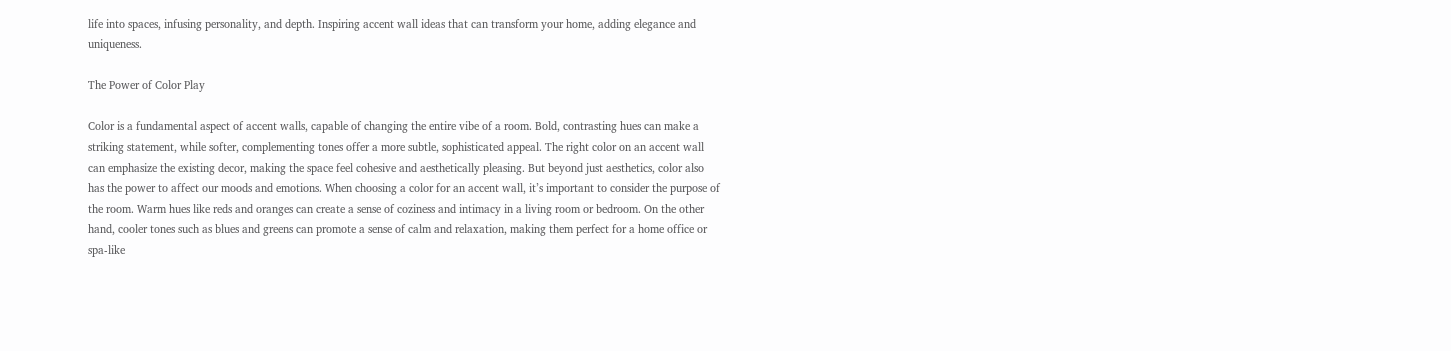life into spaces, infusing personality, and depth. Inspiring accent wall ideas that can transform your home, adding elegance and uniqueness.

The Power of Color Play

Color is a fundamental aspect of accent walls, capable of changing the entire vibe of a room. Bold, contrasting hues can make a striking statement, while softer, complementing tones offer a more subtle, sophisticated appeal. The right color on an accent wall can emphasize the existing decor, making the space feel cohesive and aesthetically pleasing. But beyond just aesthetics, color also has the power to affect our moods and emotions. When choosing a color for an accent wall, it’s important to consider the purpose of the room. Warm hues like reds and oranges can create a sense of coziness and intimacy in a living room or bedroom. On the other hand, cooler tones such as blues and greens can promote a sense of calm and relaxation, making them perfect for a home office or spa-like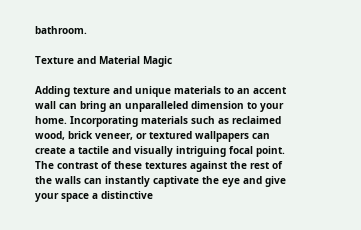bathroom.

Texture and Material Magic

Adding texture and unique materials to an accent wall can bring an unparalleled dimension to your home. Incorporating materials such as reclaimed wood, brick veneer, or textured wallpapers can create a tactile and visually intriguing focal point. The contrast of these textures against the rest of the walls can instantly captivate the eye and give your space a distinctive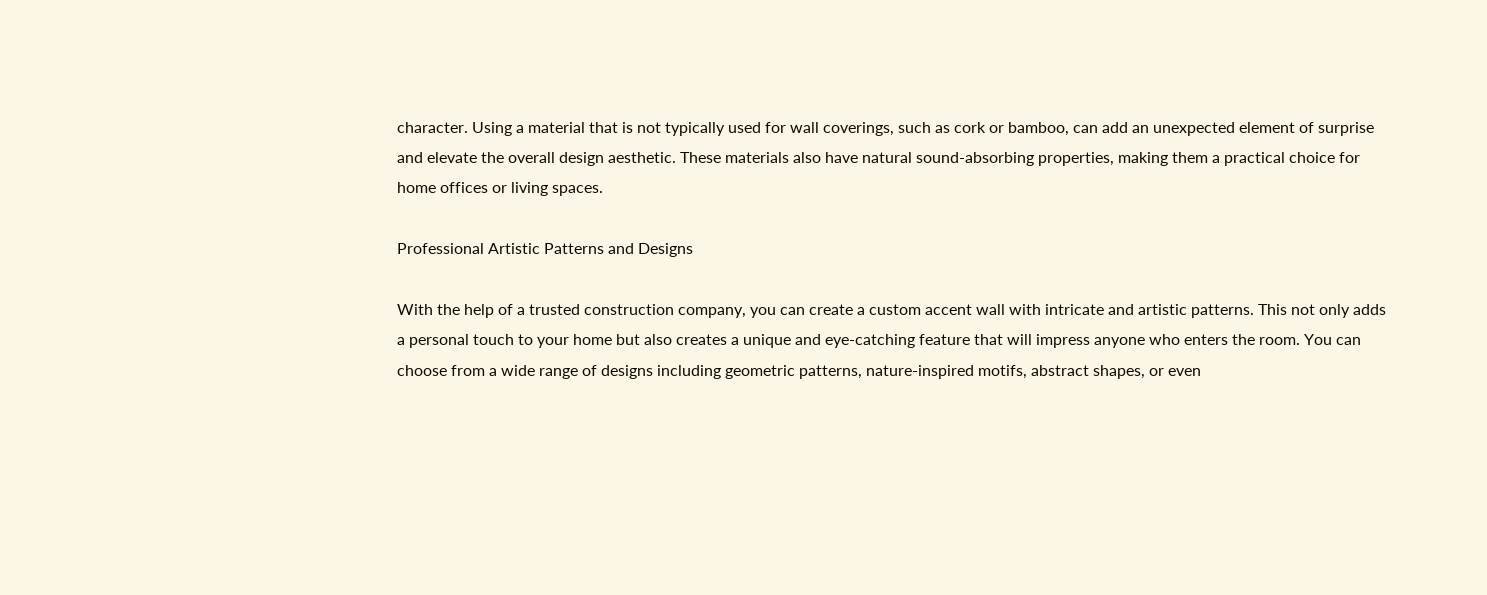character. Using a material that is not typically used for wall coverings, such as cork or bamboo, can add an unexpected element of surprise and elevate the overall design aesthetic. These materials also have natural sound-absorbing properties, making them a practical choice for home offices or living spaces.

Professional Artistic Patterns and Designs

With the help of a trusted construction company, you can create a custom accent wall with intricate and artistic patterns. This not only adds a personal touch to your home but also creates a unique and eye-catching feature that will impress anyone who enters the room. You can choose from a wide range of designs including geometric patterns, nature-inspired motifs, abstract shapes, or even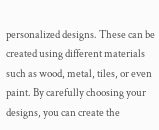personalized designs. These can be created using different materials such as wood, metal, tiles, or even paint. By carefully choosing your designs, you can create the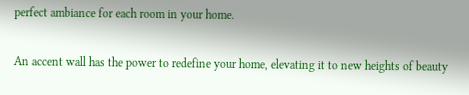perfect ambiance for each room in your home.

An accent wall has the power to redefine your home, elevating it to new heights of beauty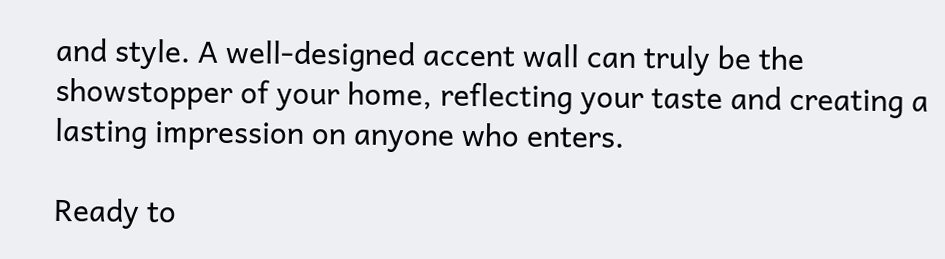and style. A well-designed accent wall can truly be the showstopper of your home, reflecting your taste and creating a lasting impression on anyone who enters.

Ready to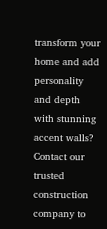transform your home and add personality and depth with stunning accent walls? Contact our trusted construction company to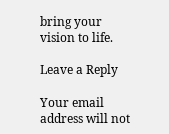bring your vision to life.

Leave a Reply

Your email address will not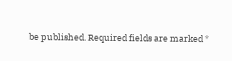be published. Required fields are marked *